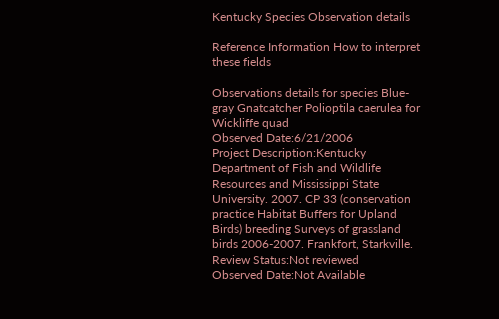Kentucky Species Observation details

Reference Information How to interpret these fields

Observations details for species Blue-gray Gnatcatcher Polioptila caerulea for Wickliffe quad
Observed Date:6/21/2006
Project Description:Kentucky Department of Fish and Wildlife Resources and Mississippi State University. 2007. CP 33 (conservation practice Habitat Buffers for Upland Birds) breeding Surveys of grassland birds 2006-2007. Frankfort, Starkville.
Review Status:Not reviewed
Observed Date:Not Available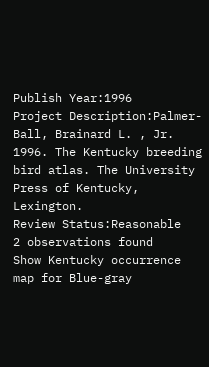Publish Year:1996
Project Description:Palmer-Ball, Brainard L. , Jr. 1996. The Kentucky breeding bird atlas. The University Press of Kentucky, Lexington.
Review Status:Reasonable
2 observations found
Show Kentucky occurrence map for Blue-gray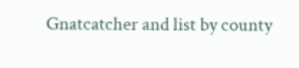Gnatcatcher and list by county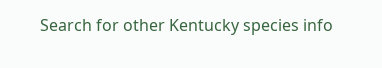Search for other Kentucky species info